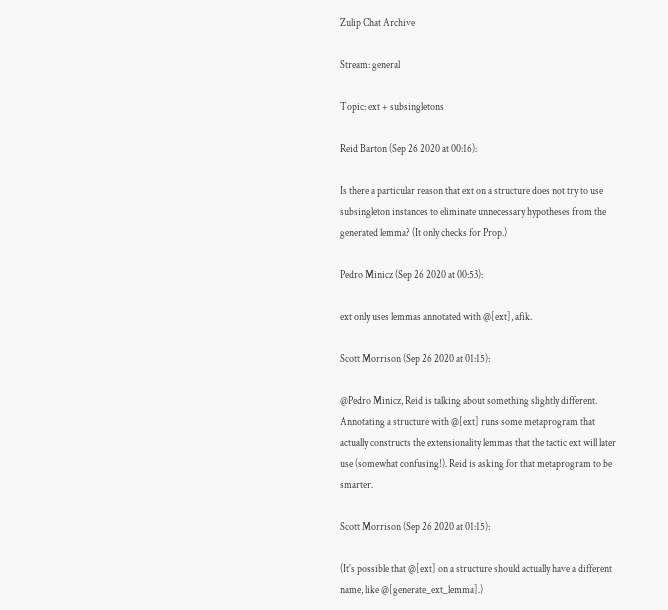Zulip Chat Archive

Stream: general

Topic: ext + subsingletons

Reid Barton (Sep 26 2020 at 00:16):

Is there a particular reason that ext on a structure does not try to use subsingleton instances to eliminate unnecessary hypotheses from the generated lemma? (It only checks for Prop.)

Pedro Minicz (Sep 26 2020 at 00:53):

ext only uses lemmas annotated with @[ext], afik.

Scott Morrison (Sep 26 2020 at 01:15):

@Pedro Minicz, Reid is talking about something slightly different. Annotating a structure with @[ext] runs some metaprogram that actually constructs the extensionality lemmas that the tactic ext will later use (somewhat confusing!). Reid is asking for that metaprogram to be smarter.

Scott Morrison (Sep 26 2020 at 01:15):

(It's possible that @[ext] on a structure should actually have a different name, like @[generate_ext_lemma].)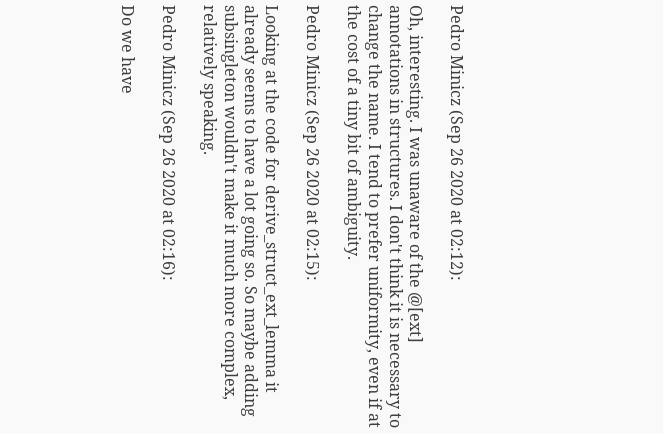Pedro Minicz (Sep 26 2020 at 02:12):

Oh, interesting. I was unaware of the @[ext] annotations in structures. I don't think it is necessary to change the name. I tend to prefer uniformity, even if at the cost of a tiny bit of ambiguity.

Pedro Minicz (Sep 26 2020 at 02:15):

Looking at the code for derive_struct_ext_lemma it already seems to have a lot going so. So maybe adding subsingleton wouldn't make it much more complex, relatively speaking.

Pedro Minicz (Sep 26 2020 at 02:16):

Do we have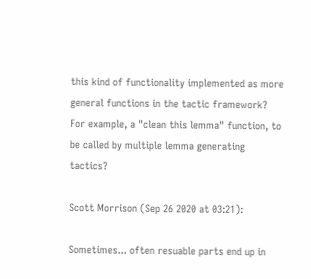this kind of functionality implemented as more general functions in the tactic framework? For example, a "clean this lemma" function, to be called by multiple lemma generating tactics?

Scott Morrison (Sep 26 2020 at 03:21):

Sometimes... often resuable parts end up in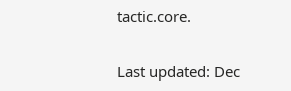tactic.core.

Last updated: Dec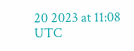20 2023 at 11:08 UTC